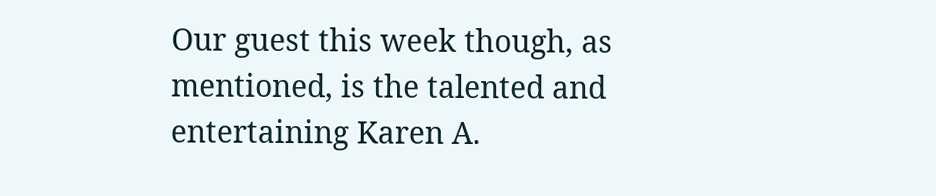Our guest this week though, as mentioned, is the talented and entertaining Karen A.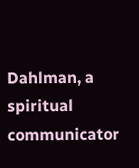Dahlman, a spiritual communicator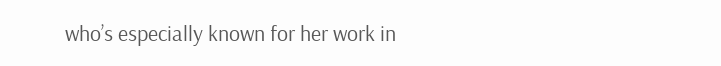who’s especially known for her work in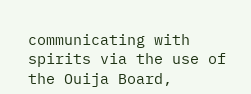communicating with spirits via the use of the Ouija Board,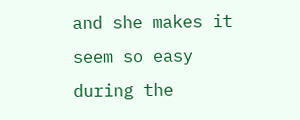and she makes it seem so easy during the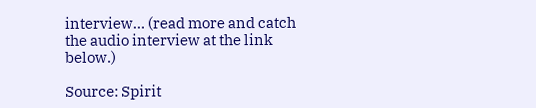interview… (read more and catch the audio interview at the link below.)

Source: Spirit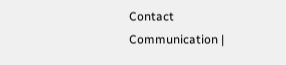Contact Communication |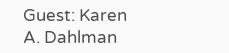Guest: Karen A. Dahlman